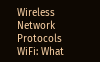Wireless Network Protocols WiFi: What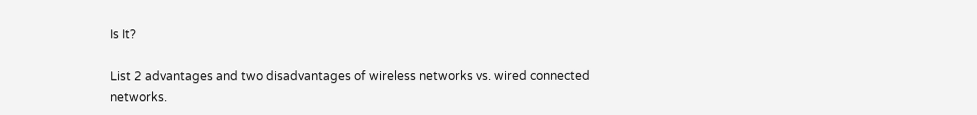Is It?

List 2 advantages and two disadvantages of wireless networks vs. wired connected networks.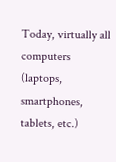Today, virtually all computers (laptops, smartphones, tablets, etc.)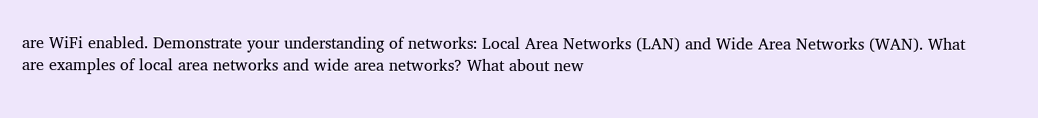are WiFi enabled. Demonstrate your understanding of networks: Local Area Networks (LAN) and Wide Area Networks (WAN). What are examples of local area networks and wide area networks? What about new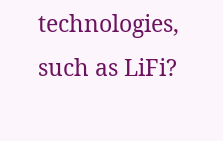technologies, such as LiFi?